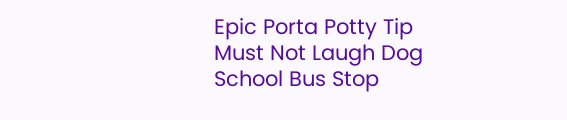Epic Porta Potty Tip
Must Not Laugh Dog
School Bus Stop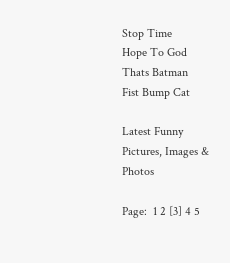Stop Time
Hope To God Thats Batman
Fist Bump Cat

Latest Funny Pictures, Images & Photos

Page:  1 2 [3] 4 5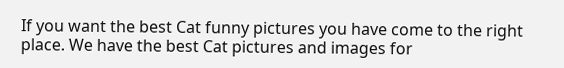If you want the best Cat funny pictures you have come to the right place. We have the best Cat pictures and images for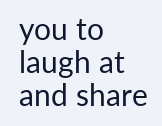you to laugh at and share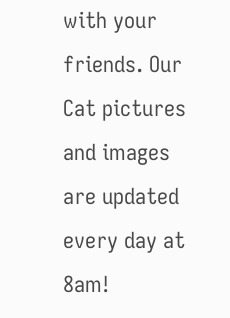with your friends. Our Cat pictures and images are updated every day at 8am!